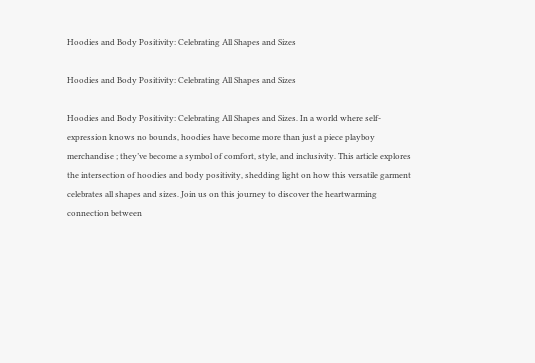Hoodies and Body Positivity: Celebrating All Shapes and Sizes

Hoodies and Body Positivity: Celebrating All Shapes and Sizes

Hoodies and Body Positivity: Celebrating All Shapes and Sizes. In a world where self-expression knows no bounds, hoodies have become more than just a piece playboy merchandise ; they’ve become a symbol of comfort, style, and inclusivity. This article explores the intersection of hoodies and body positivity, shedding light on how this versatile garment celebrates all shapes and sizes. Join us on this journey to discover the heartwarming connection between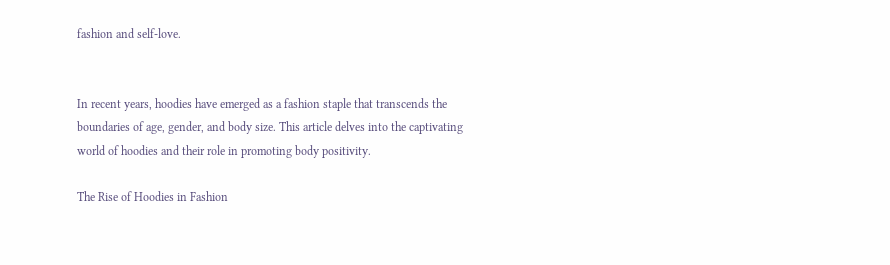fashion and self-love.


In recent years, hoodies have emerged as a fashion staple that transcends the boundaries of age, gender, and body size. This article delves into the captivating world of hoodies and their role in promoting body positivity.

The Rise of Hoodies in Fashion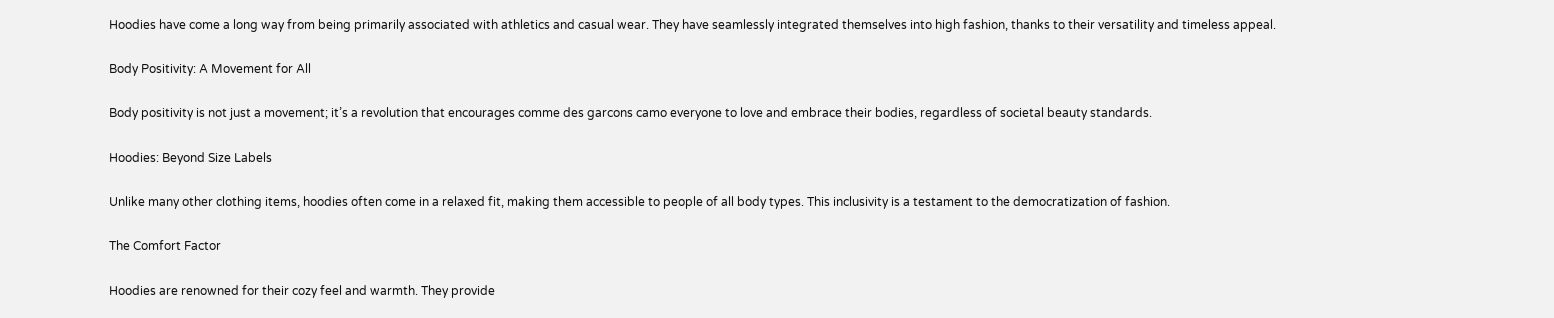Hoodies have come a long way from being primarily associated with athletics and casual wear. They have seamlessly integrated themselves into high fashion, thanks to their versatility and timeless appeal.

Body Positivity: A Movement for All

Body positivity is not just a movement; it’s a revolution that encourages comme des garcons camo everyone to love and embrace their bodies, regardless of societal beauty standards.

Hoodies: Beyond Size Labels

Unlike many other clothing items, hoodies often come in a relaxed fit, making them accessible to people of all body types. This inclusivity is a testament to the democratization of fashion.

The Comfort Factor

Hoodies are renowned for their cozy feel and warmth. They provide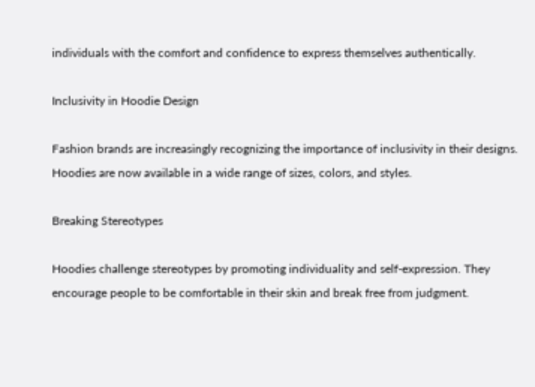individuals with the comfort and confidence to express themselves authentically.

Inclusivity in Hoodie Design

Fashion brands are increasingly recognizing the importance of inclusivity in their designs. Hoodies are now available in a wide range of sizes, colors, and styles.

Breaking Stereotypes

Hoodies challenge stereotypes by promoting individuality and self-expression. They encourage people to be comfortable in their skin and break free from judgment.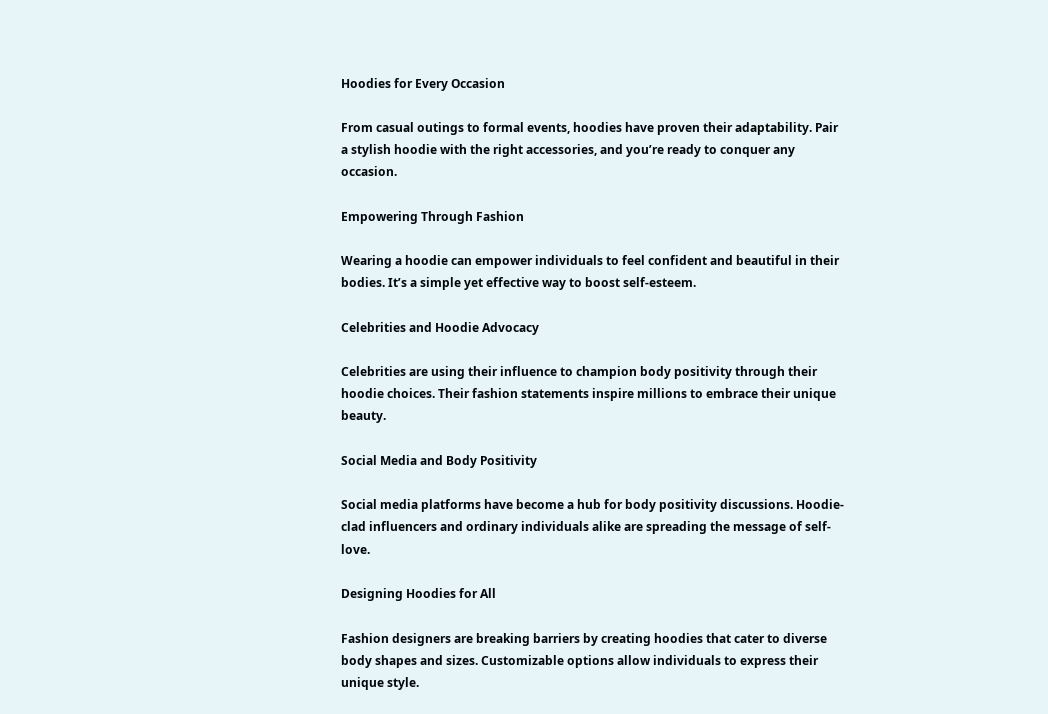Hoodies for Every Occasion

From casual outings to formal events, hoodies have proven their adaptability. Pair a stylish hoodie with the right accessories, and you’re ready to conquer any occasion.

Empowering Through Fashion

Wearing a hoodie can empower individuals to feel confident and beautiful in their bodies. It’s a simple yet effective way to boost self-esteem.

Celebrities and Hoodie Advocacy

Celebrities are using their influence to champion body positivity through their hoodie choices. Their fashion statements inspire millions to embrace their unique beauty.

Social Media and Body Positivity

Social media platforms have become a hub for body positivity discussions. Hoodie-clad influencers and ordinary individuals alike are spreading the message of self-love.

Designing Hoodies for All

Fashion designers are breaking barriers by creating hoodies that cater to diverse body shapes and sizes. Customizable options allow individuals to express their unique style.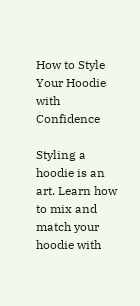How to Style Your Hoodie with Confidence

Styling a hoodie is an art. Learn how to mix and match your hoodie with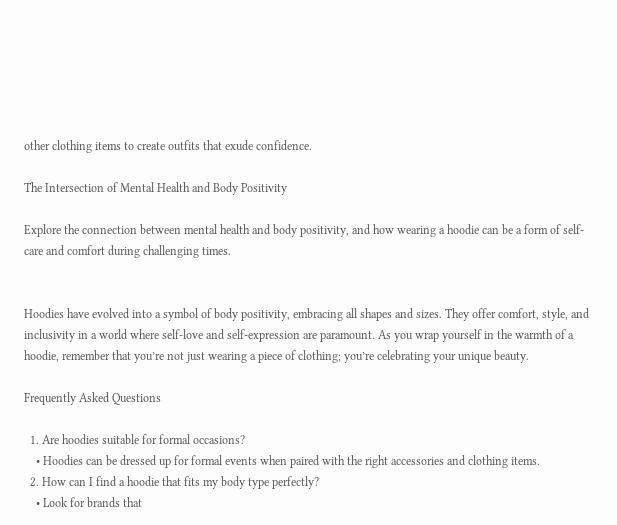other clothing items to create outfits that exude confidence.

The Intersection of Mental Health and Body Positivity

Explore the connection between mental health and body positivity, and how wearing a hoodie can be a form of self-care and comfort during challenging times.


Hoodies have evolved into a symbol of body positivity, embracing all shapes and sizes. They offer comfort, style, and inclusivity in a world where self-love and self-expression are paramount. As you wrap yourself in the warmth of a hoodie, remember that you’re not just wearing a piece of clothing; you’re celebrating your unique beauty.

Frequently Asked Questions

  1. Are hoodies suitable for formal occasions?
    • Hoodies can be dressed up for formal events when paired with the right accessories and clothing items.
  2. How can I find a hoodie that fits my body type perfectly?
    • Look for brands that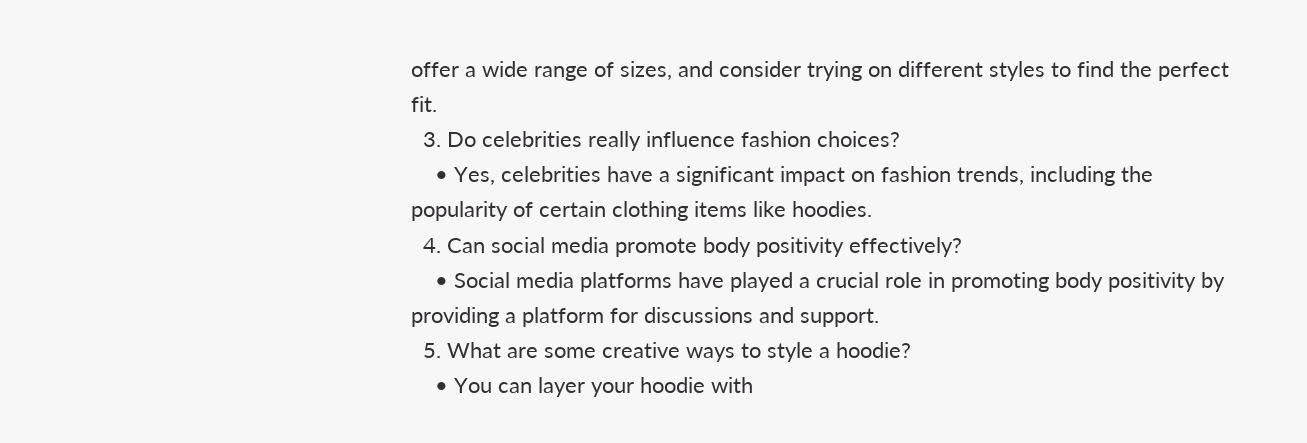offer a wide range of sizes, and consider trying on different styles to find the perfect fit.
  3. Do celebrities really influence fashion choices?
    • Yes, celebrities have a significant impact on fashion trends, including the popularity of certain clothing items like hoodies.
  4. Can social media promote body positivity effectively?
    • Social media platforms have played a crucial role in promoting body positivity by providing a platform for discussions and support.
  5. What are some creative ways to style a hoodie?
    • You can layer your hoodie with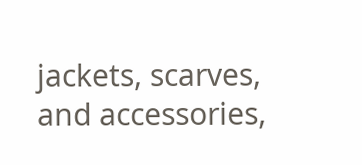jackets, scarves, and accessories,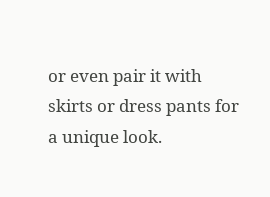or even pair it with skirts or dress pants for a unique look.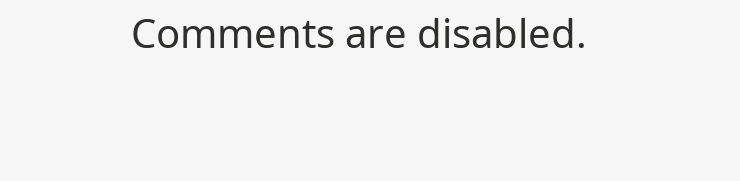Comments are disabled.